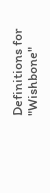Definitions for "Wishbone"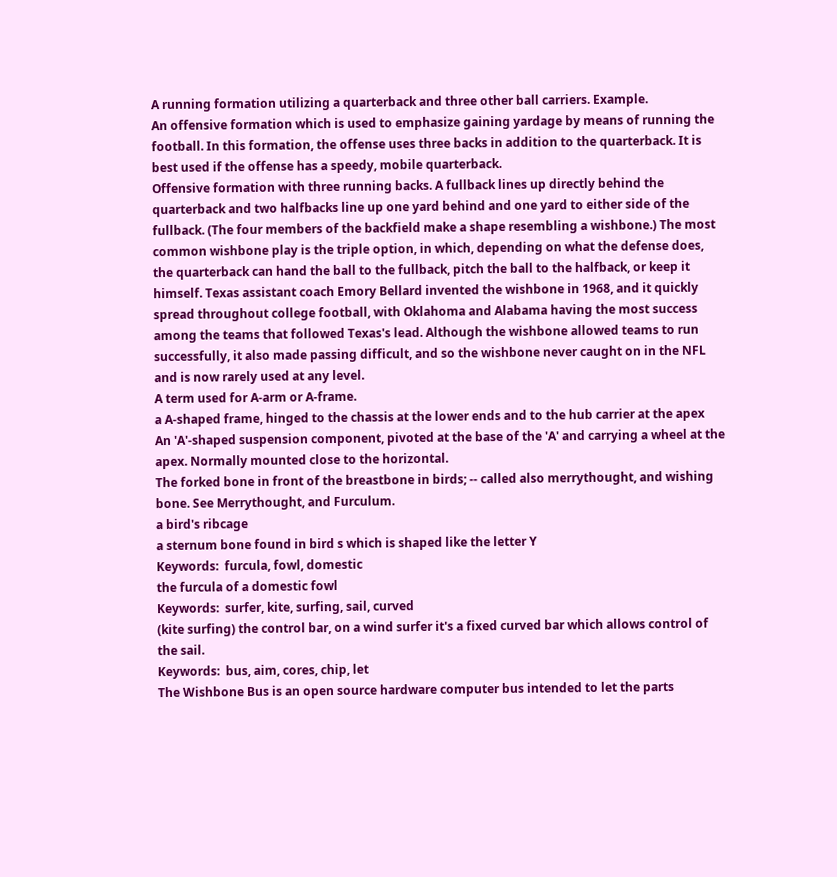A running formation utilizing a quarterback and three other ball carriers. Example.
An offensive formation which is used to emphasize gaining yardage by means of running the football. In this formation, the offense uses three backs in addition to the quarterback. It is best used if the offense has a speedy, mobile quarterback.
Offensive formation with three running backs. A fullback lines up directly behind the quarterback and two halfbacks line up one yard behind and one yard to either side of the fullback. (The four members of the backfield make a shape resembling a wishbone.) The most common wishbone play is the triple option, in which, depending on what the defense does, the quarterback can hand the ball to the fullback, pitch the ball to the halfback, or keep it himself. Texas assistant coach Emory Bellard invented the wishbone in 1968, and it quickly spread throughout college football, with Oklahoma and Alabama having the most success among the teams that followed Texas's lead. Although the wishbone allowed teams to run successfully, it also made passing difficult, and so the wishbone never caught on in the NFL and is now rarely used at any level.
A term used for A-arm or A-frame.
a A-shaped frame, hinged to the chassis at the lower ends and to the hub carrier at the apex
An 'A'-shaped suspension component, pivoted at the base of the 'A' and carrying a wheel at the apex. Normally mounted close to the horizontal.
The forked bone in front of the breastbone in birds; -- called also merrythought, and wishing bone. See Merrythought, and Furculum.
a bird's ribcage
a sternum bone found in bird s which is shaped like the letter Y
Keywords:  furcula, fowl, domestic
the furcula of a domestic fowl
Keywords:  surfer, kite, surfing, sail, curved
(kite surfing) the control bar, on a wind surfer it's a fixed curved bar which allows control of the sail.
Keywords:  bus, aim, cores, chip, let
The Wishbone Bus is an open source hardware computer bus intended to let the parts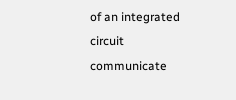of an integrated circuit communicate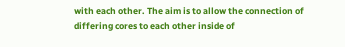with each other. The aim is to allow the connection of differing cores to each other inside of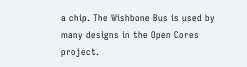a chip. The Wishbone Bus is used by many designs in the Open Cores project.